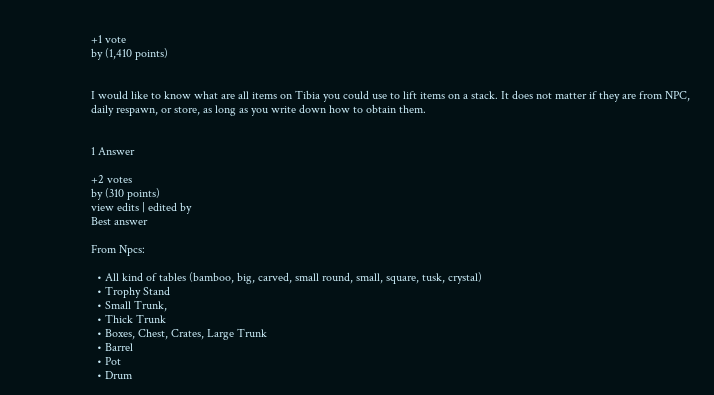+1 vote
by (1,410 points)


I would like to know what are all items on Tibia you could use to lift items on a stack. It does not matter if they are from NPC, daily respawn, or store, as long as you write down how to obtain them.


1 Answer

+2 votes
by (310 points)
view edits | edited by
Best answer

From Npcs:

  • All kind of tables (bamboo, big, carved, small round, small, square, tusk, crystal)
  • Trophy Stand
  • Small Trunk,
  • Thick Trunk
  • Boxes, Chest, Crates, Large Trunk
  • Barrel
  • Pot
  • Drum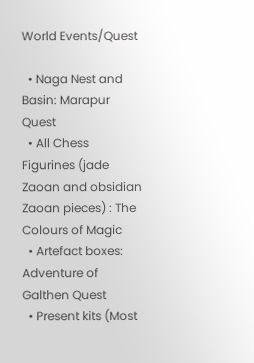World Events/Quest

  • Naga Nest and Basin: Marapur Quest
  • All Chess Figurines (jade Zaoan and obsidian Zaoan pieces) : The Colours of Magic
  • Artefact boxes: Adventure of Galthen Quest
  • Present kits (Most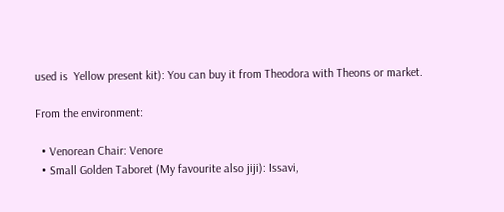used is  Yellow present kit): You can buy it from Theodora with Theons or market.

From the environment:

  • Venorean Chair: Venore
  • Small Golden Taboret (My favourite also jiji): Issavi,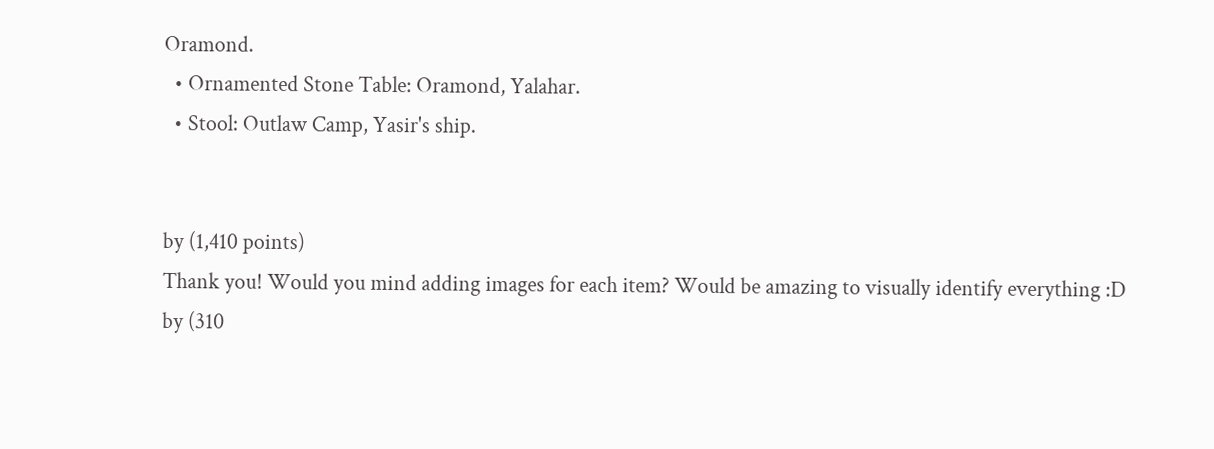Oramond.
  • Ornamented Stone Table: Oramond, Yalahar.
  • Stool: Outlaw Camp, Yasir's ship.


by (1,410 points)
Thank you! Would you mind adding images for each item? Would be amazing to visually identify everything :D
by (310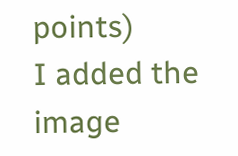points)
I added the image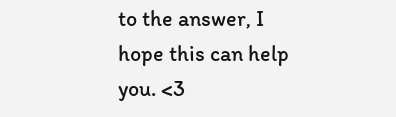to the answer, I hope this can help you. <3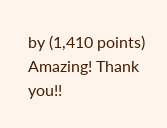by (1,410 points)
Amazing! Thank you!!